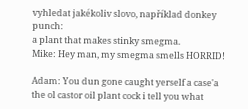vyhledat jakékoliv slovo, například donkey punch:
a plant that makes stinky smegma.
Mike: Hey man, my smegma smells HORRID!

Adam: You dun gone caught yerself a case'a the ol castor oil plant cock i tell you what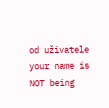od uživatele your name is NOT being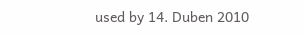used by 14. Duben 2010